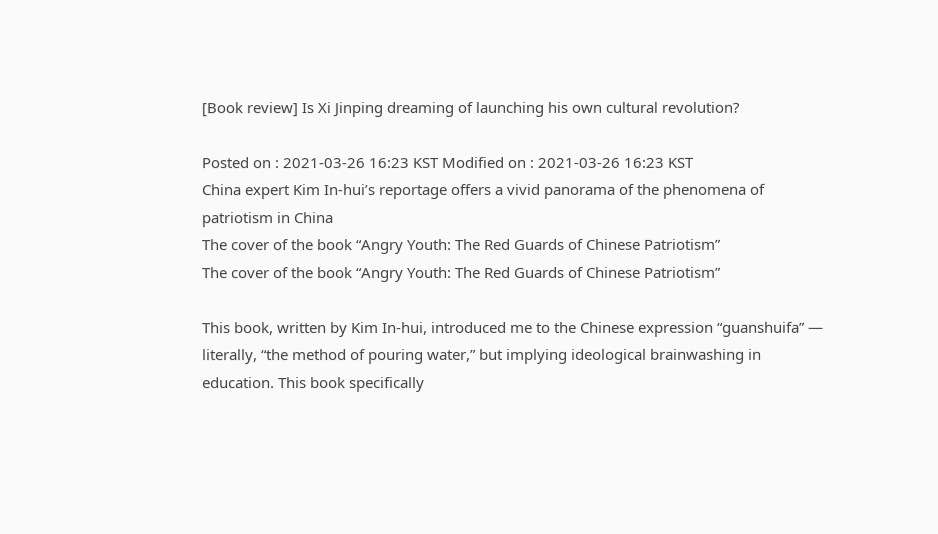[Book review] Is Xi Jinping dreaming of launching his own cultural revolution?

Posted on : 2021-03-26 16:23 KST Modified on : 2021-03-26 16:23 KST
China expert Kim In-hui’s reportage offers a vivid panorama of the phenomena of patriotism in China
The cover of the book “Angry Youth: The Red Guards of Chinese Patriotism”
The cover of the book “Angry Youth: The Red Guards of Chinese Patriotism”

This book, written by Kim In-hui, introduced me to the Chinese expression “guanshuifa” — literally, “the method of pouring water,” but implying ideological brainwashing in education. This book specifically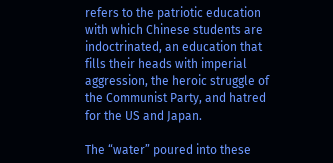refers to the patriotic education with which Chinese students are indoctrinated, an education that fills their heads with imperial aggression, the heroic struggle of the Communist Party, and hatred for the US and Japan.

The “water” poured into these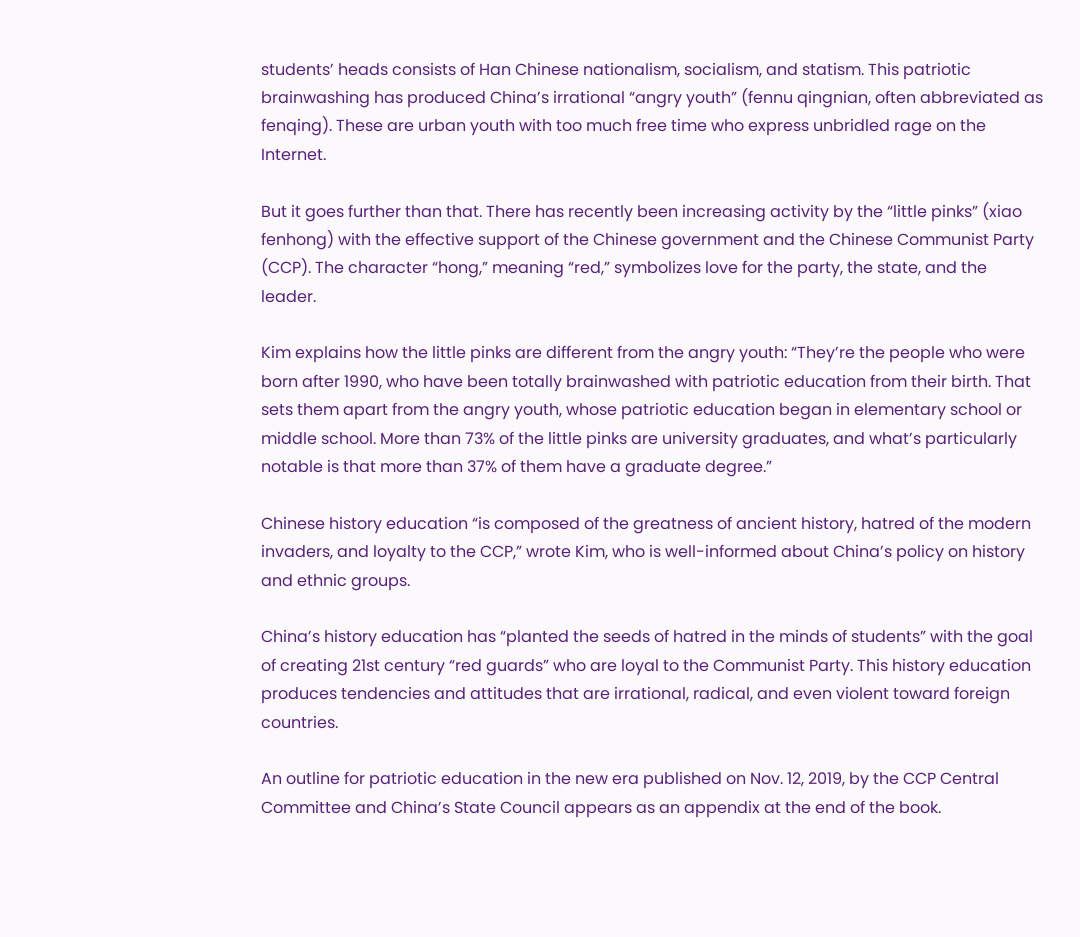students’ heads consists of Han Chinese nationalism, socialism, and statism. This patriotic brainwashing has produced China’s irrational “angry youth” (fennu qingnian, often abbreviated as fenqing). These are urban youth with too much free time who express unbridled rage on the Internet.

But it goes further than that. There has recently been increasing activity by the “little pinks” (xiao fenhong) with the effective support of the Chinese government and the Chinese Communist Party (CCP). The character “hong,” meaning “red,” symbolizes love for the party, the state, and the leader.

Kim explains how the little pinks are different from the angry youth: “They’re the people who were born after 1990, who have been totally brainwashed with patriotic education from their birth. That sets them apart from the angry youth, whose patriotic education began in elementary school or middle school. More than 73% of the little pinks are university graduates, and what’s particularly notable is that more than 37% of them have a graduate degree.”

Chinese history education “is composed of the greatness of ancient history, hatred of the modern invaders, and loyalty to the CCP,” wrote Kim, who is well-informed about China’s policy on history and ethnic groups.

China’s history education has “planted the seeds of hatred in the minds of students” with the goal of creating 21st century “red guards” who are loyal to the Communist Party. This history education produces tendencies and attitudes that are irrational, radical, and even violent toward foreign countries.

An outline for patriotic education in the new era published on Nov. 12, 2019, by the CCP Central Committee and China’s State Council appears as an appendix at the end of the book.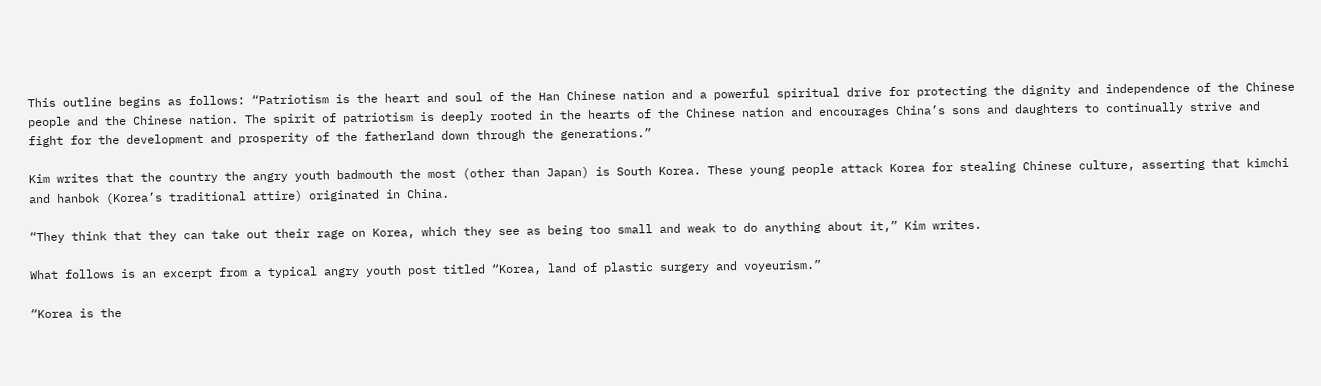This outline begins as follows: “Patriotism is the heart and soul of the Han Chinese nation and a powerful spiritual drive for protecting the dignity and independence of the Chinese people and the Chinese nation. The spirit of patriotism is deeply rooted in the hearts of the Chinese nation and encourages China’s sons and daughters to continually strive and fight for the development and prosperity of the fatherland down through the generations.”

Kim writes that the country the angry youth badmouth the most (other than Japan) is South Korea. These young people attack Korea for stealing Chinese culture, asserting that kimchi and hanbok (Korea’s traditional attire) originated in China.

“They think that they can take out their rage on Korea, which they see as being too small and weak to do anything about it,” Kim writes.

What follows is an excerpt from a typical angry youth post titled “Korea, land of plastic surgery and voyeurism.”

“Korea is the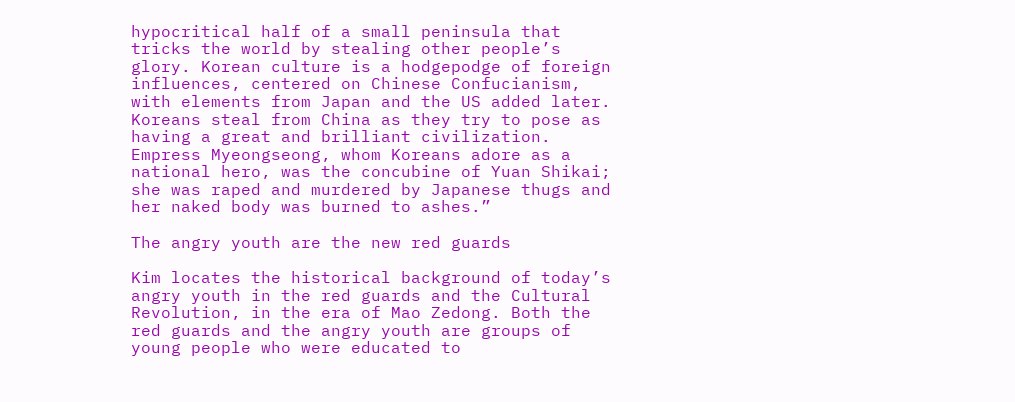hypocritical half of a small peninsula that tricks the world by stealing other people’s glory. Korean culture is a hodgepodge of foreign influences, centered on Chinese Confucianism, with elements from Japan and the US added later. Koreans steal from China as they try to pose as having a great and brilliant civilization. Empress Myeongseong, whom Koreans adore as a national hero, was the concubine of Yuan Shikai; she was raped and murdered by Japanese thugs and her naked body was burned to ashes.”

The angry youth are the new red guards

Kim locates the historical background of today’s angry youth in the red guards and the Cultural Revolution, in the era of Mao Zedong. Both the red guards and the angry youth are groups of young people who were educated to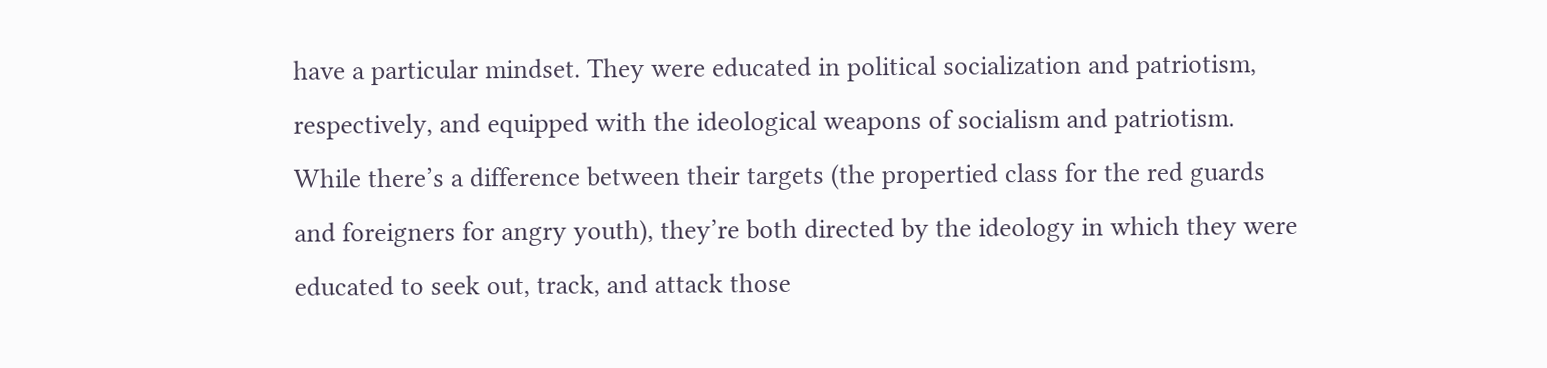have a particular mindset. They were educated in political socialization and patriotism, respectively, and equipped with the ideological weapons of socialism and patriotism. While there’s a difference between their targets (the propertied class for the red guards and foreigners for angry youth), they’re both directed by the ideology in which they were educated to seek out, track, and attack those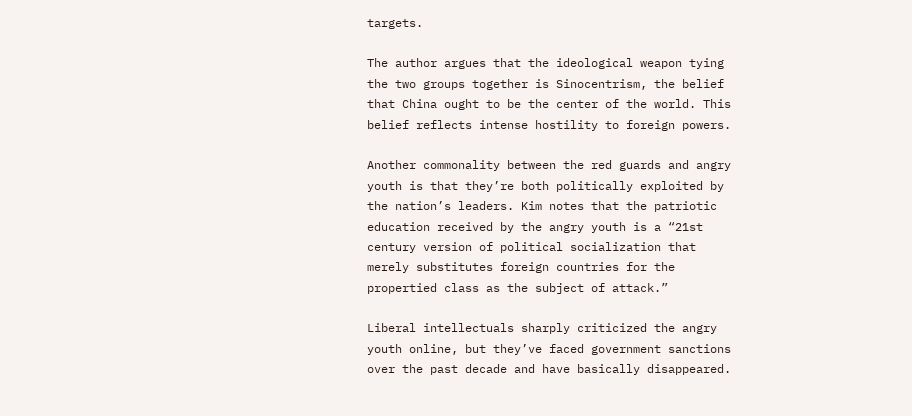targets.

The author argues that the ideological weapon tying the two groups together is Sinocentrism, the belief that China ought to be the center of the world. This belief reflects intense hostility to foreign powers.

Another commonality between the red guards and angry youth is that they’re both politically exploited by the nation’s leaders. Kim notes that the patriotic education received by the angry youth is a “21st century version of political socialization that merely substitutes foreign countries for the propertied class as the subject of attack.”

Liberal intellectuals sharply criticized the angry youth online, but they’ve faced government sanctions over the past decade and have basically disappeared.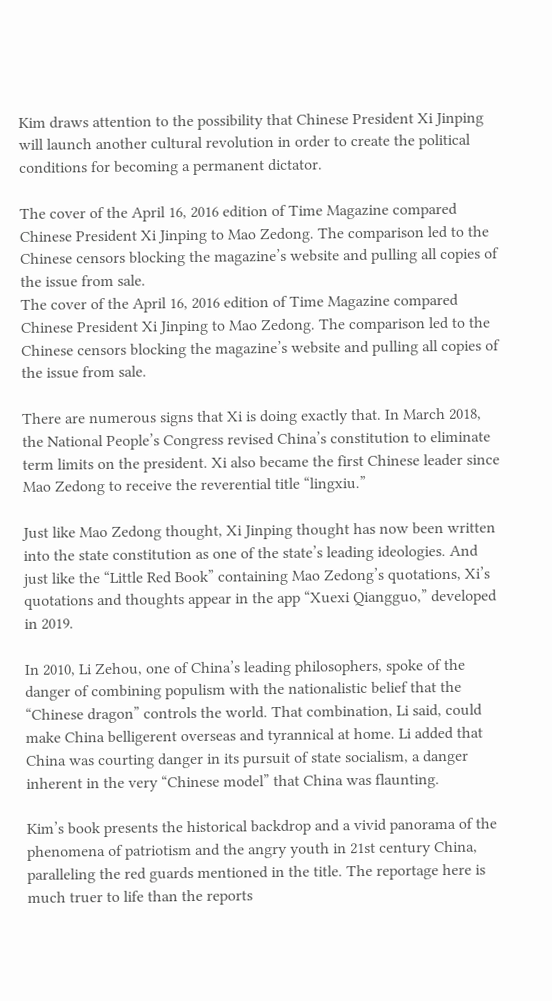Kim draws attention to the possibility that Chinese President Xi Jinping will launch another cultural revolution in order to create the political conditions for becoming a permanent dictator.

The cover of the April 16, 2016 edition of Time Magazine compared Chinese President Xi Jinping to Mao Zedong. The comparison led to the Chinese censors blocking the magazine’s website and pulling all copies of the issue from sale.
The cover of the April 16, 2016 edition of Time Magazine compared Chinese President Xi Jinping to Mao Zedong. The comparison led to the Chinese censors blocking the magazine’s website and pulling all copies of the issue from sale.

There are numerous signs that Xi is doing exactly that. In March 2018, the National People’s Congress revised China’s constitution to eliminate term limits on the president. Xi also became the first Chinese leader since Mao Zedong to receive the reverential title “lingxiu.”

Just like Mao Zedong thought, Xi Jinping thought has now been written into the state constitution as one of the state’s leading ideologies. And just like the “Little Red Book” containing Mao Zedong’s quotations, Xi’s quotations and thoughts appear in the app “Xuexi Qiangguo,” developed in 2019.

In 2010, Li Zehou, one of China’s leading philosophers, spoke of the danger of combining populism with the nationalistic belief that the “Chinese dragon” controls the world. That combination, Li said, could make China belligerent overseas and tyrannical at home. Li added that China was courting danger in its pursuit of state socialism, a danger inherent in the very “Chinese model” that China was flaunting.

Kim’s book presents the historical backdrop and a vivid panorama of the phenomena of patriotism and the angry youth in 21st century China, paralleling the red guards mentioned in the title. The reportage here is much truer to life than the reports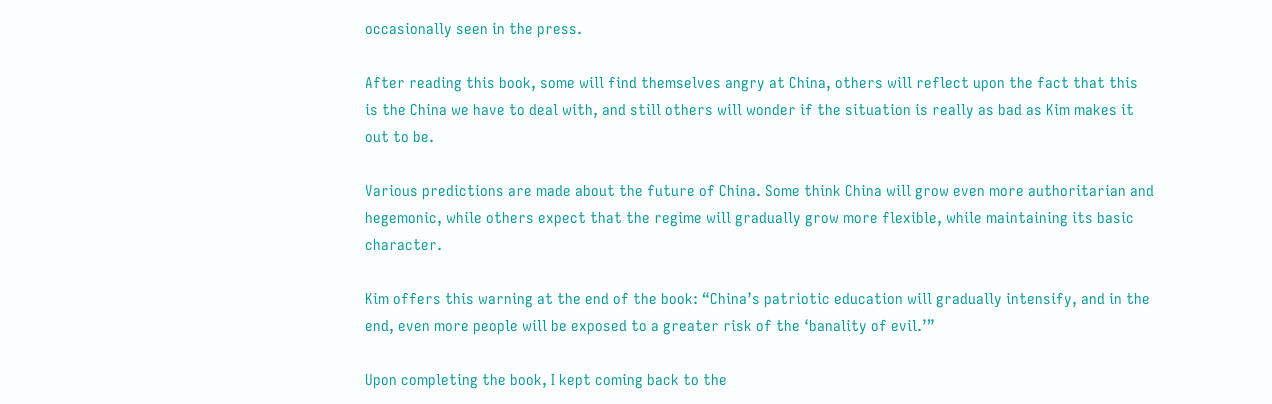occasionally seen in the press.

After reading this book, some will find themselves angry at China, others will reflect upon the fact that this is the China we have to deal with, and still others will wonder if the situation is really as bad as Kim makes it out to be.

Various predictions are made about the future of China. Some think China will grow even more authoritarian and hegemonic, while others expect that the regime will gradually grow more flexible, while maintaining its basic character.

Kim offers this warning at the end of the book: “China’s patriotic education will gradually intensify, and in the end, even more people will be exposed to a greater risk of the ‘banality of evil.’”

Upon completing the book, I kept coming back to the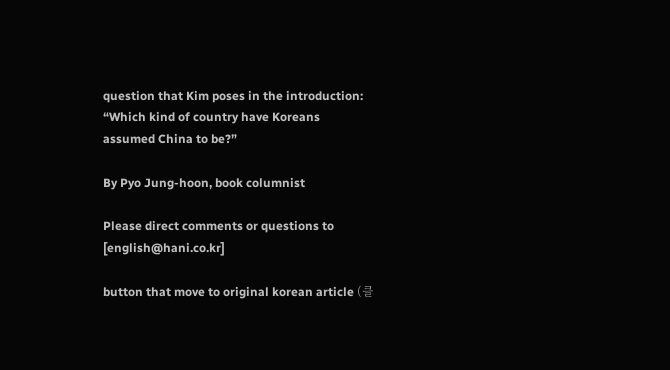question that Kim poses in the introduction: “Which kind of country have Koreans assumed China to be?”

By Pyo Jung-hoon, book columnist

Please direct comments or questions to [english@hani.co.kr]

button that move to original korean article (클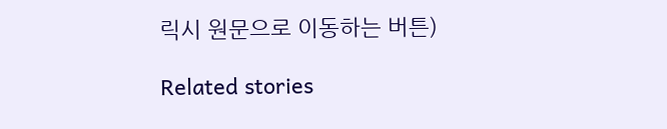릭시 원문으로 이동하는 버튼)

Related stories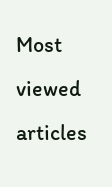Most viewed articles